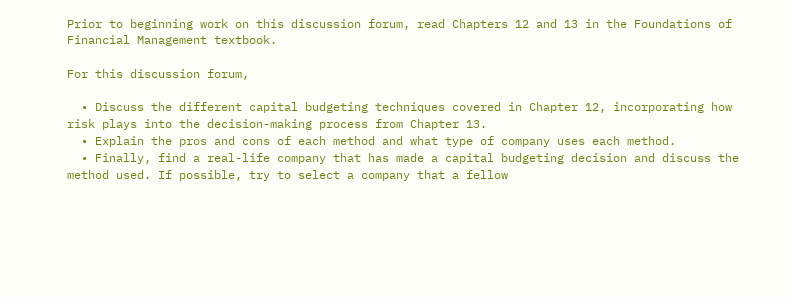Prior to beginning work on this discussion forum, read Chapters 12 and 13 in the Foundations of Financial Management textbook.

For this discussion forum,

  • Discuss the different capital budgeting techniques covered in Chapter 12, incorporating how risk plays into the decision-making process from Chapter 13.
  • Explain the pros and cons of each method and what type of company uses each method.
  • Finally, find a real-life company that has made a capital budgeting decision and discuss the method used. If possible, try to select a company that a fellow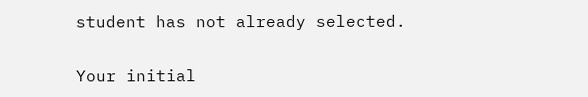student has not already selected.

Your initial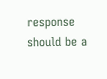response should be a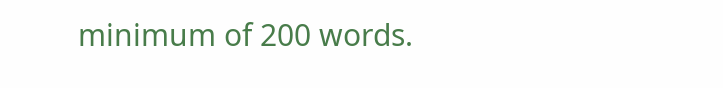minimum of 200 words.